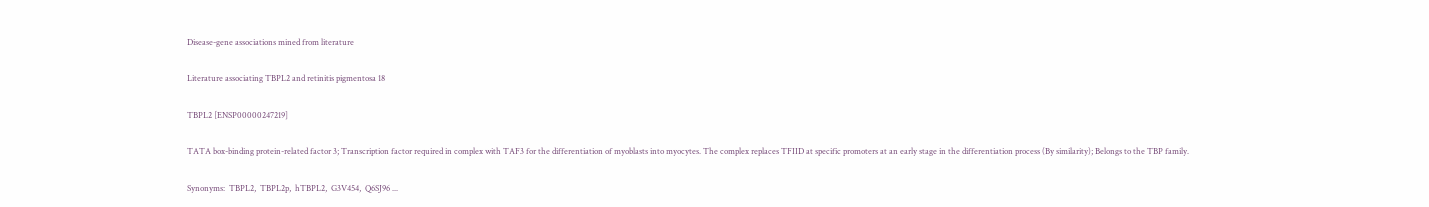Disease-gene associations mined from literature

Literature associating TBPL2 and retinitis pigmentosa 18

TBPL2 [ENSP00000247219]

TATA box-binding protein-related factor 3; Transcription factor required in complex with TAF3 for the differentiation of myoblasts into myocytes. The complex replaces TFIID at specific promoters at an early stage in the differentiation process (By similarity); Belongs to the TBP family.

Synonyms:  TBPL2,  TBPL2p,  hTBPL2,  G3V454,  Q6SJ96 ...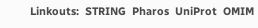Linkouts:  STRING  Pharos  UniProt  OMIM